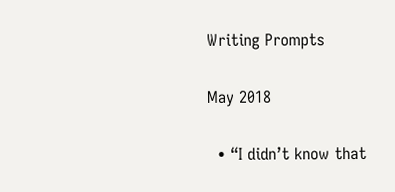Writing Prompts

May 2018

  • “I didn’t know that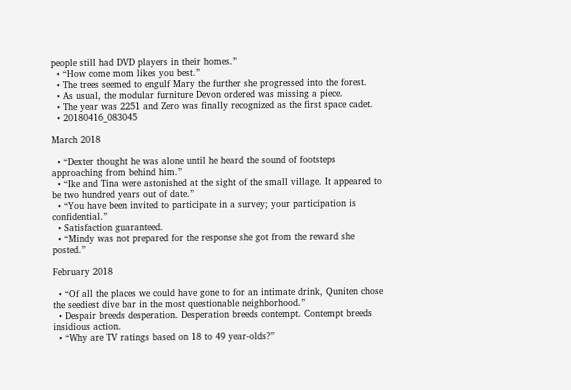people still had DVD players in their homes.”
  • “How come mom likes you best.”
  • The trees seemed to engulf Mary the further she progressed into the forest.
  • As usual, the modular furniture Devon ordered was missing a piece.
  • The year was 2251 and Zero was finally recognized as the first space cadet.
  • 20180416_083045

March 2018

  • “Dexter thought he was alone until he heard the sound of footsteps approaching from behind him.”
  • “Ike and Tina were astonished at the sight of the small village. It appeared to be two hundred years out of date.”
  • “You have been invited to participate in a survey; your participation is confidential.”
  • Satisfaction guaranteed.
  • “Mindy was not prepared for the response she got from the reward she posted.”

February 2018

  • “Of all the places we could have gone to for an intimate drink, Quniten chose the seediest dive bar in the most questionable neighborhood.”
  • Despair breeds desperation. Desperation breeds contempt. Contempt breeds insidious action.
  • “Why are TV ratings based on 18 to 49 year-olds?”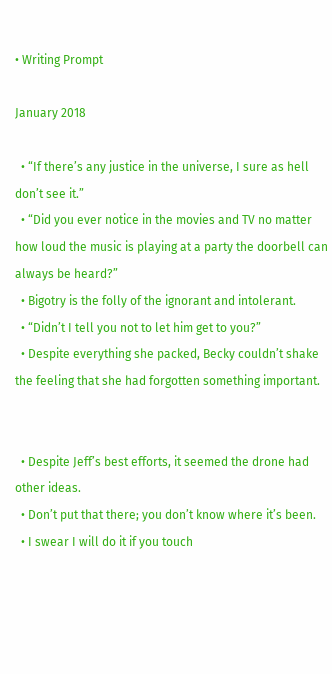• Writing Prompt

January 2018

  • “If there’s any justice in the universe, I sure as hell don’t see it.”
  • “Did you ever notice in the movies and TV no matter how loud the music is playing at a party the doorbell can always be heard?”
  • Bigotry is the folly of the ignorant and intolerant.
  • “Didn’t I tell you not to let him get to you?”
  • Despite everything she packed, Becky couldn’t shake the feeling that she had forgotten something important.


  • Despite Jeff’s best efforts, it seemed the drone had other ideas.
  • Don’t put that there; you don’t know where it’s been.
  • I swear I will do it if you touch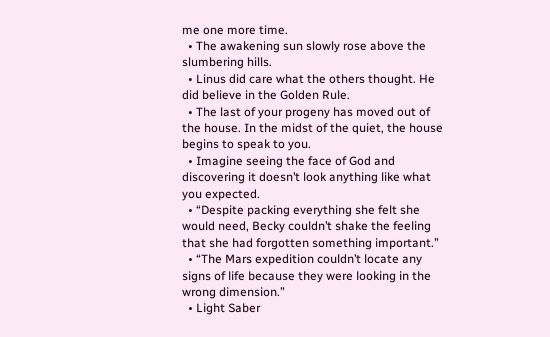me one more time.
  • The awakening sun slowly rose above the slumbering hills.
  • Linus did care what the others thought. He did believe in the Golden Rule.
  • The last of your progeny has moved out of the house. In the midst of the quiet, the house begins to speak to you.
  • Imagine seeing the face of God and discovering it doesn’t look anything like what you expected.
  • “Despite packing everything she felt she would need, Becky couldn’t shake the feeling that she had forgotten something important.”
  • “The Mars expedition couldn’t locate any signs of life because they were looking in the wrong dimension.”
  • Light Saber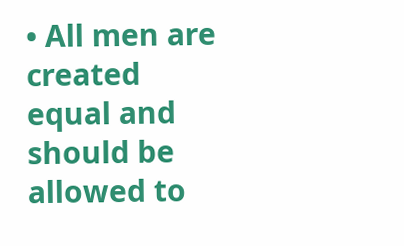• All men are created equal and should be allowed to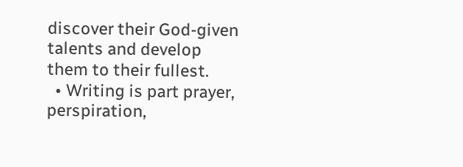discover their God-given talents and develop them to their fullest.
  • Writing is part prayer, perspiration,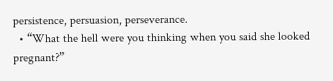persistence, persuasion, perseverance.
  • “What the hell were you thinking when you said she looked pregnant?”